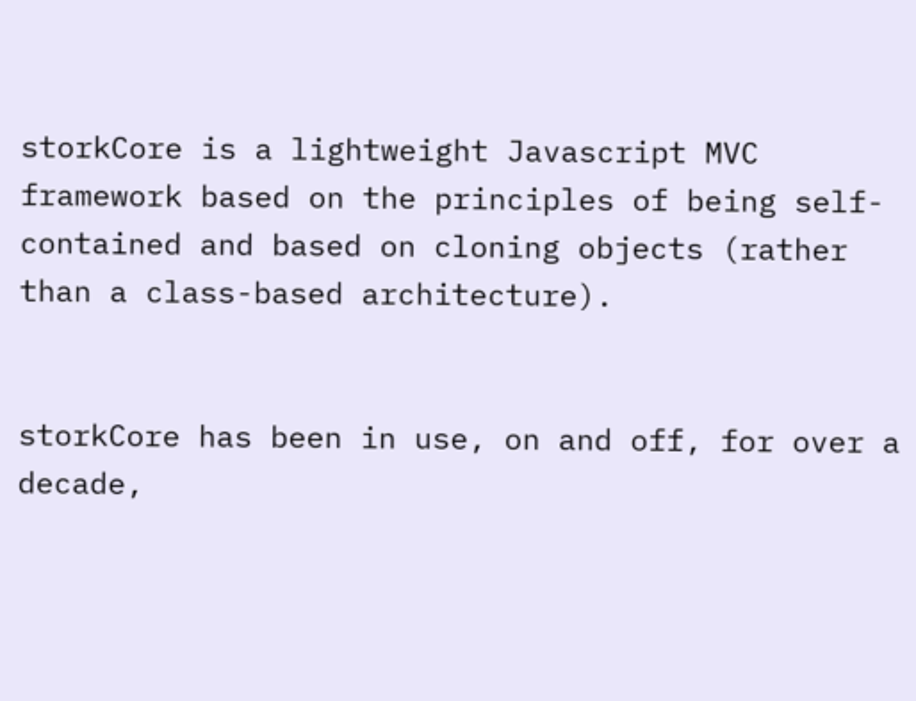storkCore is a lightweight Javascript MVC framework based on the principles of being self-contained and based on cloning objects (rather than a class-based architecture).


storkCore has been in use, on and off, for over a decade,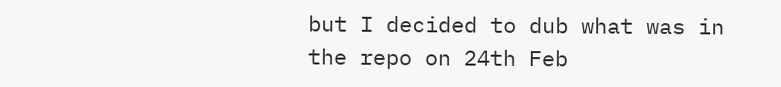but I decided to dub what was in the repo on 24th Feb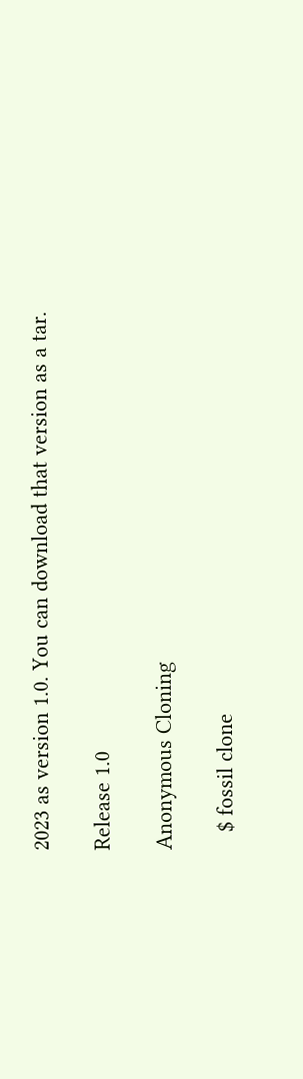2023 as version 1.0. You can download that version as a tar.

Release 1.0

Anonymous Cloning

   $ fossil clone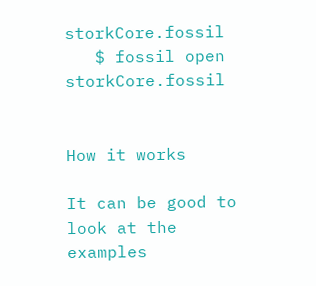storkCore.fossil
   $ fossil open storkCore.fossil


How it works

It can be good to look at the examples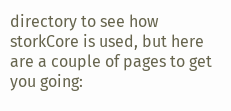directory to see how storkCore is used, but here are a couple of pages to get you going: